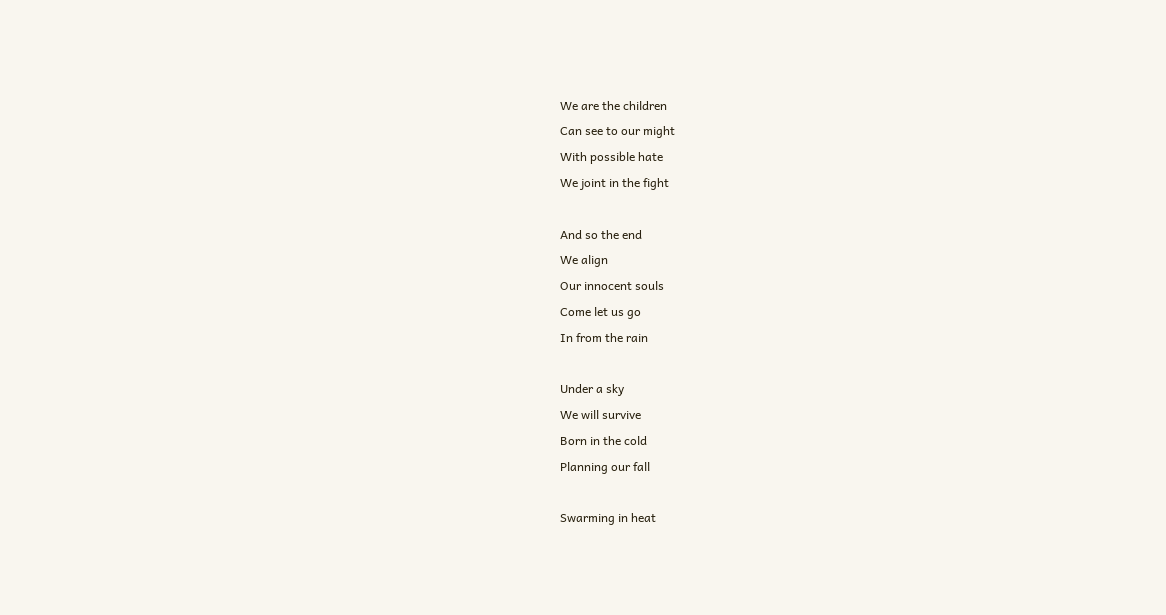We are the children
Can see to our might
With possible hate
We joint in the fight

And so the end
We align
Our innocent souls
Come let us go
In from the rain

Under a sky
We will survive
Born in the cold
Planning our fall

Swarming in heat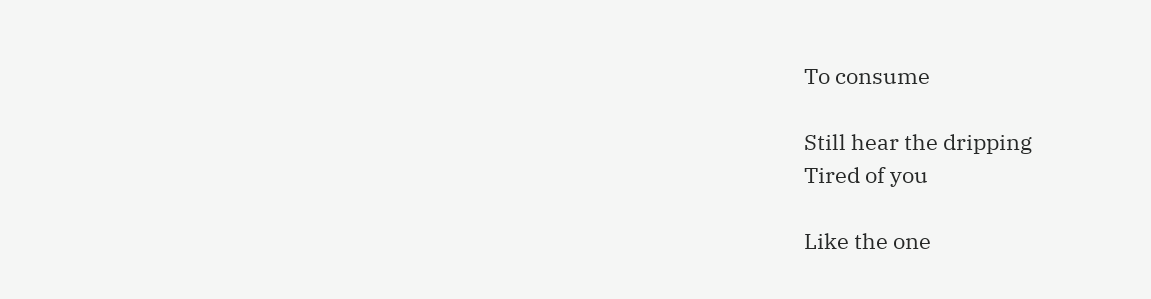To consume

Still hear the dripping
Tired of you

Like the one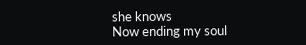she knows
Now ending my soul